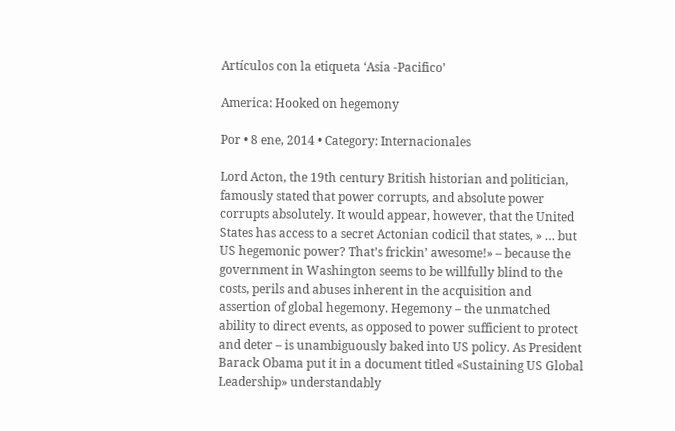Artículos con la etiqueta ‘Asia -Pacifico’

America: Hooked on hegemony

Por • 8 ene, 2014 • Category: Internacionales

Lord Acton, the 19th century British historian and politician, famously stated that power corrupts, and absolute power corrupts absolutely. It would appear, however, that the United States has access to a secret Actonian codicil that states, » … but US hegemonic power? That’s frickin’ awesome!» – because the government in Washington seems to be willfully blind to the costs, perils and abuses inherent in the acquisition and assertion of global hegemony. Hegemony – the unmatched ability to direct events, as opposed to power sufficient to protect and deter – is unambiguously baked into US policy. As President Barack Obama put it in a document titled «Sustaining US Global Leadership» understandably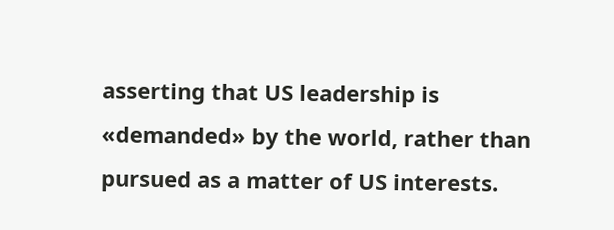asserting that US leadership is «demanded» by the world, rather than pursued as a matter of US interests.